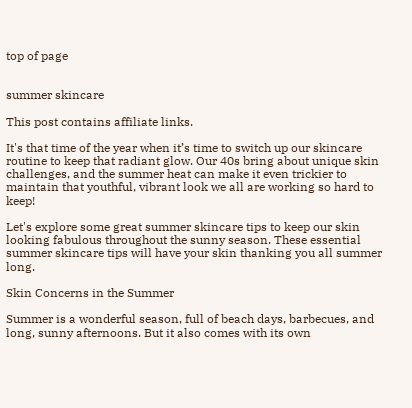top of page


summer skincare

This post contains affiliate links.

It's that time of the year when it’s time to switch up our skincare routine to keep that radiant glow. Our 40s bring about unique skin challenges, and the summer heat can make it even trickier to maintain that youthful, vibrant look we all are working so hard to keep!

Let's explore some great summer skincare tips to keep our skin looking fabulous throughout the sunny season. These essential summer skincare tips will have your skin thanking you all summer long.

Skin Concerns in the Summer

Summer is a wonderful season, full of beach days, barbecues, and long, sunny afternoons. But it also comes with its own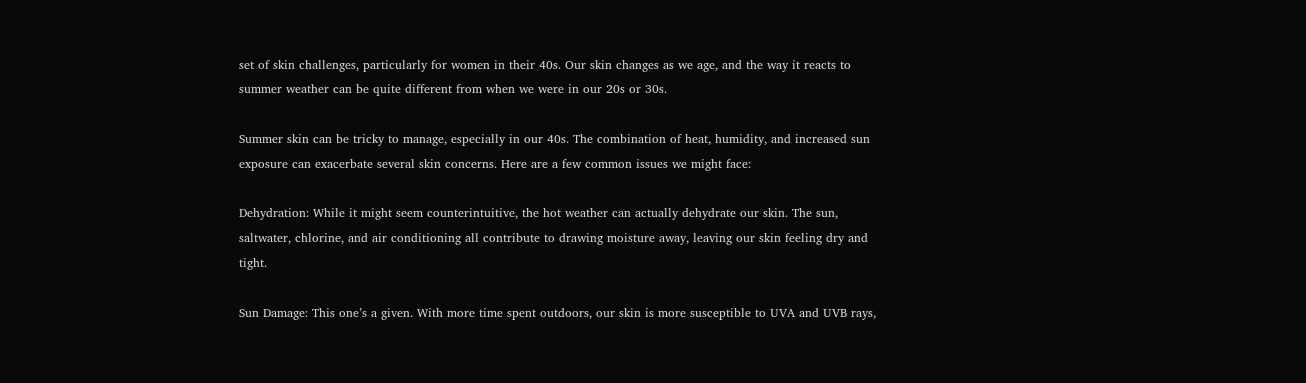set of skin challenges, particularly for women in their 40s. Our skin changes as we age, and the way it reacts to summer weather can be quite different from when we were in our 20s or 30s.

Summer skin can be tricky to manage, especially in our 40s. The combination of heat, humidity, and increased sun exposure can exacerbate several skin concerns. Here are a few common issues we might face:

Dehydration: While it might seem counterintuitive, the hot weather can actually dehydrate our skin. The sun, saltwater, chlorine, and air conditioning all contribute to drawing moisture away, leaving our skin feeling dry and tight.

Sun Damage: This one’s a given. With more time spent outdoors, our skin is more susceptible to UVA and UVB rays,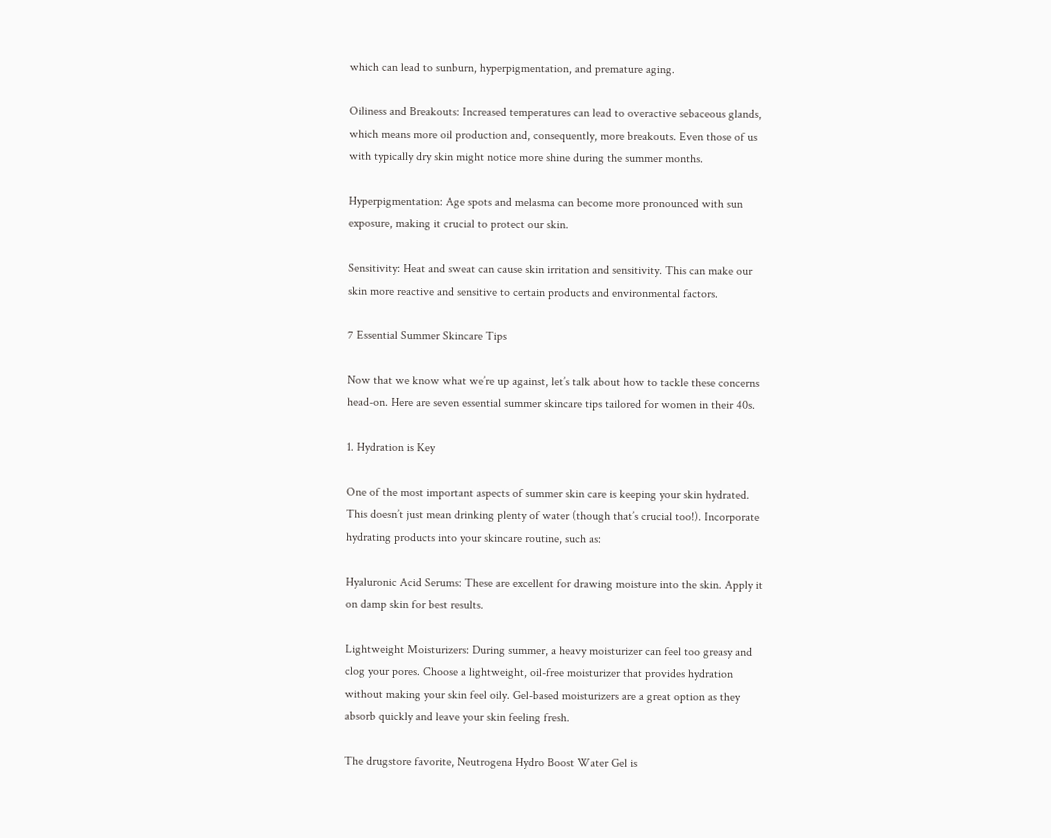which can lead to sunburn, hyperpigmentation, and premature aging.

Oiliness and Breakouts: Increased temperatures can lead to overactive sebaceous glands, which means more oil production and, consequently, more breakouts. Even those of us with typically dry skin might notice more shine during the summer months.

Hyperpigmentation: Age spots and melasma can become more pronounced with sun exposure, making it crucial to protect our skin.

Sensitivity: Heat and sweat can cause skin irritation and sensitivity. This can make our skin more reactive and sensitive to certain products and environmental factors.

7 Essential Summer Skincare Tips

Now that we know what we’re up against, let’s talk about how to tackle these concerns head-on. Here are seven essential summer skincare tips tailored for women in their 40s.

1. Hydration is Key

One of the most important aspects of summer skin care is keeping your skin hydrated. This doesn’t just mean drinking plenty of water (though that’s crucial too!). Incorporate hydrating products into your skincare routine, such as:

Hyaluronic Acid Serums: These are excellent for drawing moisture into the skin. Apply it on damp skin for best results.

Lightweight Moisturizers: During summer, a heavy moisturizer can feel too greasy and clog your pores. Choose a lightweight, oil-free moisturizer that provides hydration without making your skin feel oily. Gel-based moisturizers are a great option as they absorb quickly and leave your skin feeling fresh.

The drugstore favorite, Neutrogena Hydro Boost Water Gel is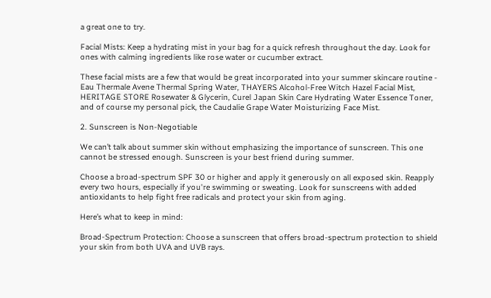a great one to try.

Facial Mists: Keep a hydrating mist in your bag for a quick refresh throughout the day. Look for ones with calming ingredients like rose water or cucumber extract.

These facial mists are a few that would be great incorporated into your summer skincare routine - Eau Thermale Avene Thermal Spring Water, THAYERS Alcohol-Free Witch Hazel Facial Mist, HERITAGE STORE Rosewater & Glycerin, Curel Japan Skin Care Hydrating Water Essence Toner, and of course my personal pick, the Caudalie Grape Water Moisturizing Face Mist.

2. Sunscreen is Non-Negotiable

We can’t talk about summer skin without emphasizing the importance of sunscreen. This one cannot be stressed enough. Sunscreen is your best friend during summer.

Choose a broad-spectrum SPF 30 or higher and apply it generously on all exposed skin. Reapply every two hours, especially if you're swimming or sweating. Look for sunscreens with added antioxidants to help fight free radicals and protect your skin from aging.

Here’s what to keep in mind:

Broad-Spectrum Protection: Choose a sunscreen that offers broad-spectrum protection to shield your skin from both UVA and UVB rays.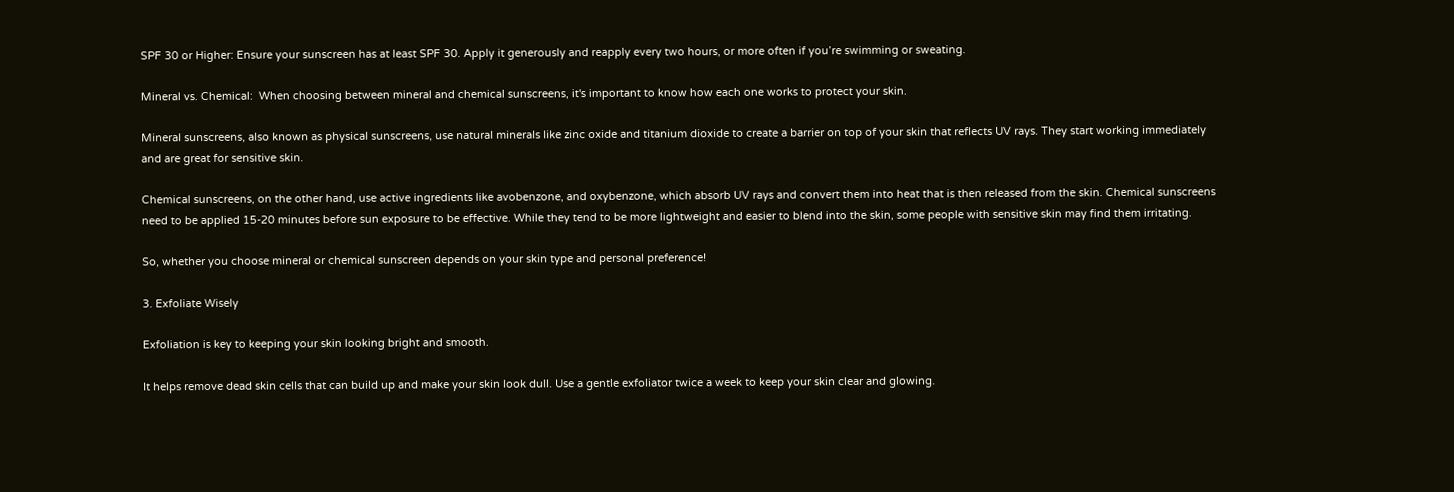SPF 30 or Higher: Ensure your sunscreen has at least SPF 30. Apply it generously and reapply every two hours, or more often if you’re swimming or sweating.

Mineral vs. Chemical:  When choosing between mineral and chemical sunscreens, it's important to know how each one works to protect your skin.

Mineral sunscreens, also known as physical sunscreens, use natural minerals like zinc oxide and titanium dioxide to create a barrier on top of your skin that reflects UV rays. They start working immediately and are great for sensitive skin.

Chemical sunscreens, on the other hand, use active ingredients like avobenzone, and oxybenzone, which absorb UV rays and convert them into heat that is then released from the skin. Chemical sunscreens need to be applied 15-20 minutes before sun exposure to be effective. While they tend to be more lightweight and easier to blend into the skin, some people with sensitive skin may find them irritating.

So, whether you choose mineral or chemical sunscreen depends on your skin type and personal preference!

3. Exfoliate Wisely

Exfoliation is key to keeping your skin looking bright and smooth.

It helps remove dead skin cells that can build up and make your skin look dull. Use a gentle exfoliator twice a week to keep your skin clear and glowing.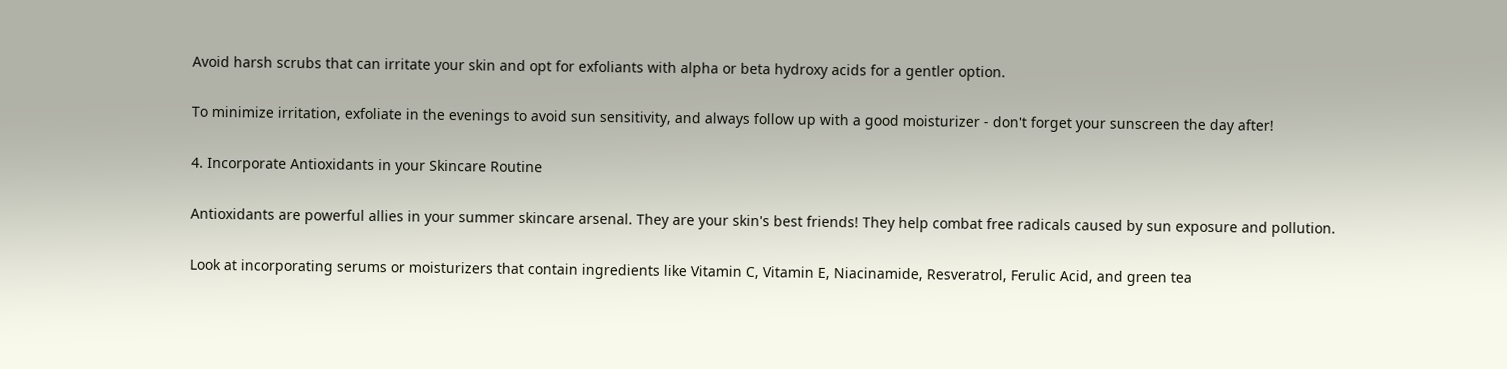Avoid harsh scrubs that can irritate your skin and opt for exfoliants with alpha or beta hydroxy acids for a gentler option.

To minimize irritation, exfoliate in the evenings to avoid sun sensitivity, and always follow up with a good moisturizer - don't forget your sunscreen the day after!

4. Incorporate Antioxidants in your Skincare Routine

Antioxidants are powerful allies in your summer skincare arsenal. They are your skin's best friends! They help combat free radicals caused by sun exposure and pollution.

Look at incorporating serums or moisturizers that contain ingredients like Vitamin C, Vitamin E, Niacinamide, Resveratrol, Ferulic Acid, and green tea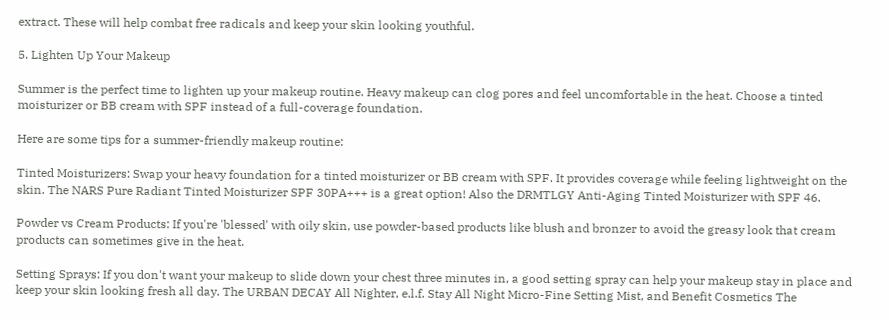extract. These will help combat free radicals and keep your skin looking youthful.

5. Lighten Up Your Makeup

Summer is the perfect time to lighten up your makeup routine. Heavy makeup can clog pores and feel uncomfortable in the heat. Choose a tinted moisturizer or BB cream with SPF instead of a full-coverage foundation.

Here are some tips for a summer-friendly makeup routine:

Tinted Moisturizers: Swap your heavy foundation for a tinted moisturizer or BB cream with SPF. It provides coverage while feeling lightweight on the skin. The NARS Pure Radiant Tinted Moisturizer SPF 30PA+++ is a great option! Also the DRMTLGY Anti-Aging Tinted Moisturizer with SPF 46.

Powder vs Cream Products: If you're 'blessed' with oily skin, use powder-based products like blush and bronzer to avoid the greasy look that cream products can sometimes give in the heat.

Setting Sprays: If you don't want your makeup to slide down your chest three minutes in, a good setting spray can help your makeup stay in place and keep your skin looking fresh all day. The URBAN DECAY All Nighter, e.l.f. Stay All Night Micro-Fine Setting Mist, and Benefit Cosmetics The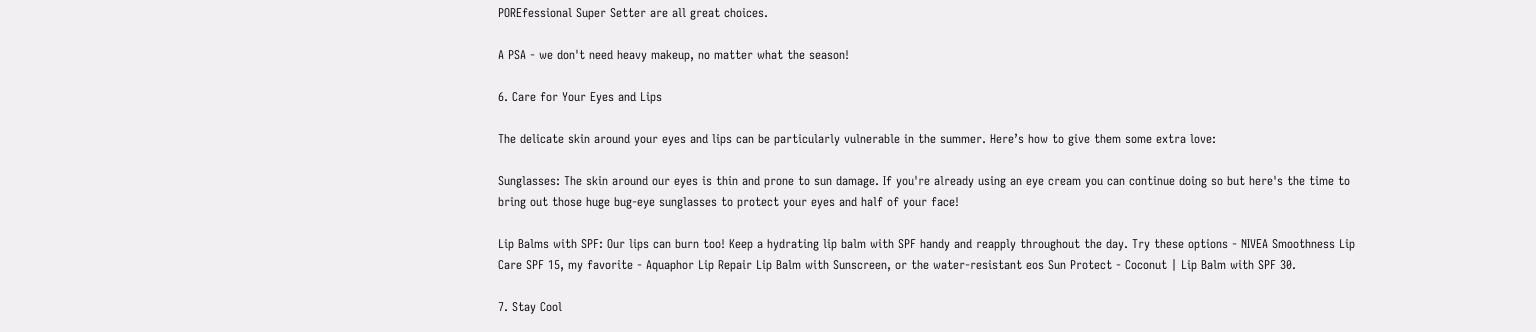POREfessional Super Setter are all great choices.

A PSA - we don't need heavy makeup, no matter what the season!

6. Care for Your Eyes and Lips

The delicate skin around your eyes and lips can be particularly vulnerable in the summer. Here’s how to give them some extra love:

Sunglasses: The skin around our eyes is thin and prone to sun damage. If you're already using an eye cream you can continue doing so but here's the time to bring out those huge bug-eye sunglasses to protect your eyes and half of your face!

Lip Balms with SPF: Our lips can burn too! Keep a hydrating lip balm with SPF handy and reapply throughout the day. Try these options - NIVEA Smoothness Lip Care SPF 15, my favorite - Aquaphor Lip Repair Lip Balm with Sunscreen, or the water-resistant eos Sun Protect - Coconut | Lip Balm with SPF 30.

7. Stay Cool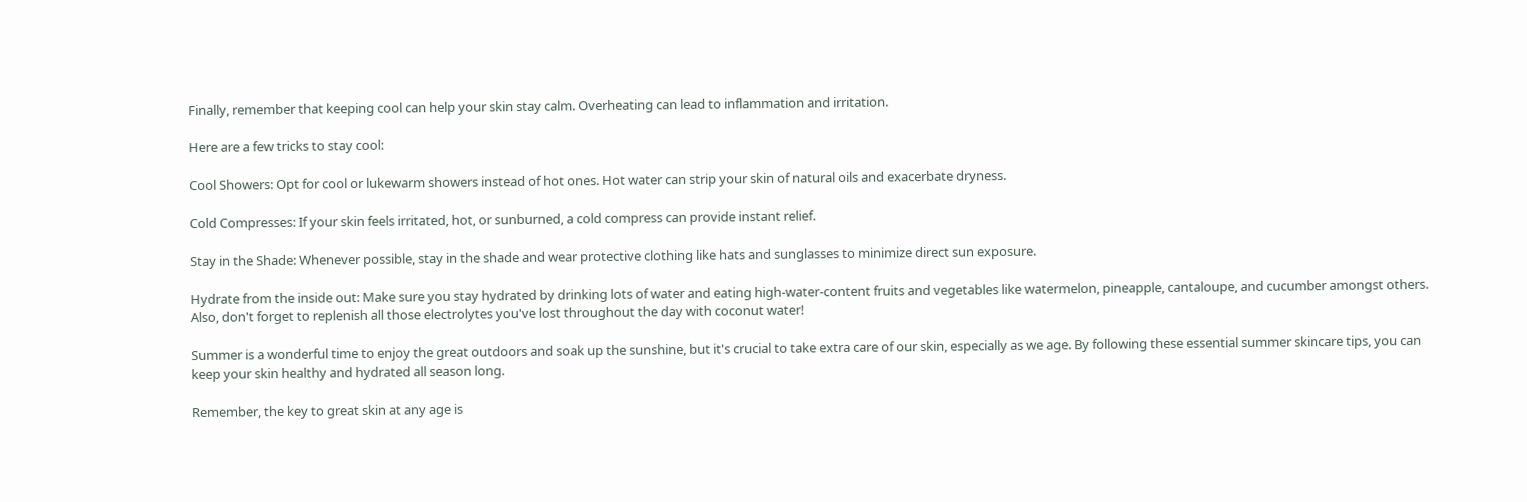Finally, remember that keeping cool can help your skin stay calm. Overheating can lead to inflammation and irritation.

Here are a few tricks to stay cool:

Cool Showers: Opt for cool or lukewarm showers instead of hot ones. Hot water can strip your skin of natural oils and exacerbate dryness.

Cold Compresses: If your skin feels irritated, hot, or sunburned, a cold compress can provide instant relief.

Stay in the Shade: Whenever possible, stay in the shade and wear protective clothing like hats and sunglasses to minimize direct sun exposure.

Hydrate from the inside out: Make sure you stay hydrated by drinking lots of water and eating high-water-content fruits and vegetables like watermelon, pineapple, cantaloupe, and cucumber amongst others. Also, don't forget to replenish all those electrolytes you've lost throughout the day with coconut water!

Summer is a wonderful time to enjoy the great outdoors and soak up the sunshine, but it's crucial to take extra care of our skin, especially as we age. By following these essential summer skincare tips, you can keep your skin healthy and hydrated all season long.

Remember, the key to great skin at any age is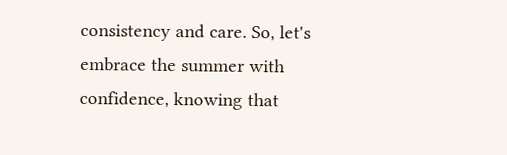consistency and care. So, let's embrace the summer with confidence, knowing that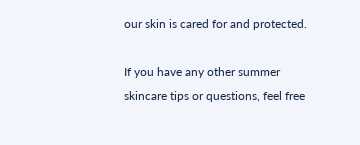our skin is cared for and protected.

If you have any other summer skincare tips or questions, feel free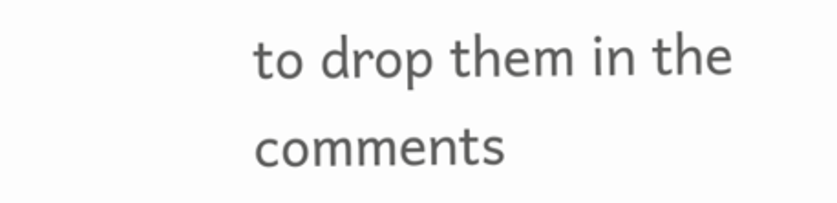to drop them in the comments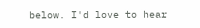below. I'd love to hear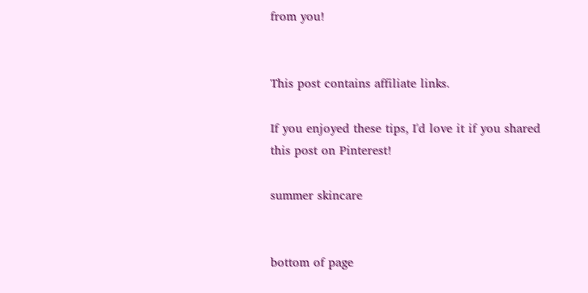from you!


This post contains affiliate links.

If you enjoyed these tips, I'd love it if you shared this post on Pinterest!

summer skincare


bottom of page